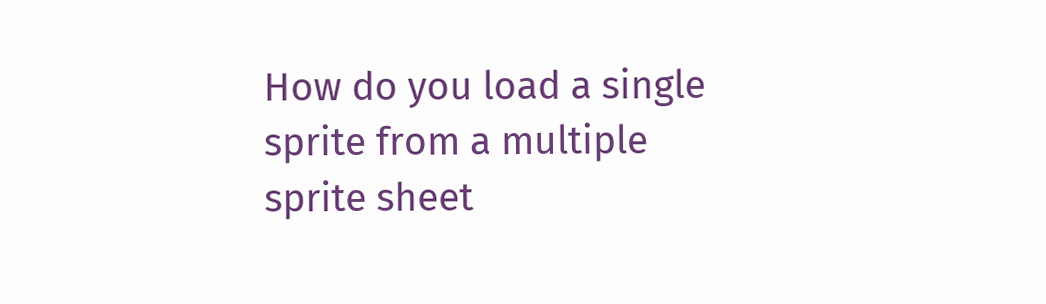How do you load a single sprite from a multiple sprite sheet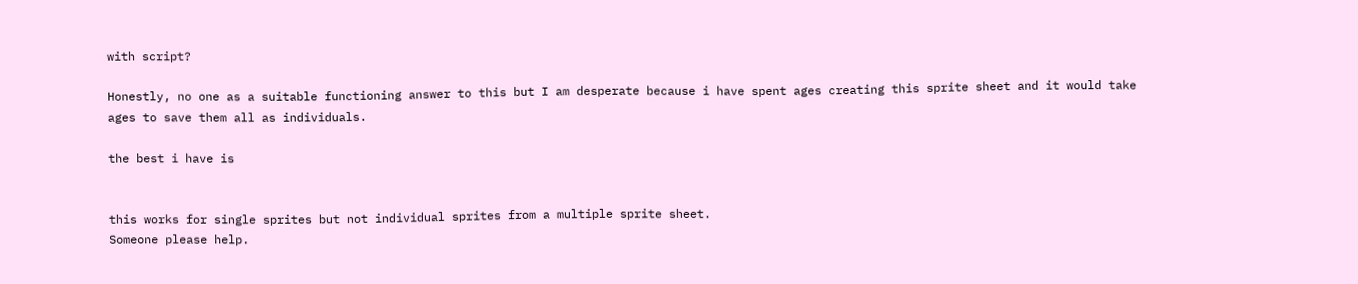with script?

Honestly, no one as a suitable functioning answer to this but I am desperate because i have spent ages creating this sprite sheet and it would take ages to save them all as individuals.

the best i have is


this works for single sprites but not individual sprites from a multiple sprite sheet.
Someone please help.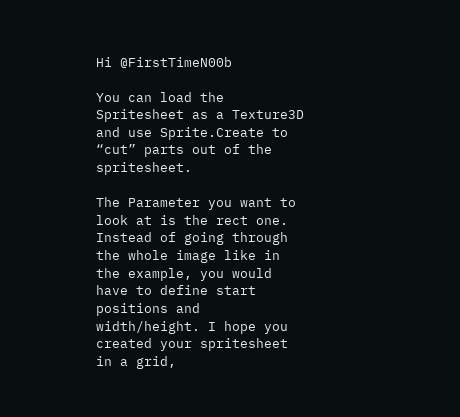Hi @FirstTimeN00b

You can load the Spritesheet as a Texture3D and use Sprite.Create to “cut” parts out of the spritesheet.

The Parameter you want to look at is the rect one. Instead of going through the whole image like in the example, you would have to define start positions and width/height. I hope you created your spritesheet in a grid,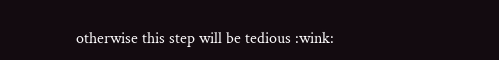otherwise this step will be tedious :wink: